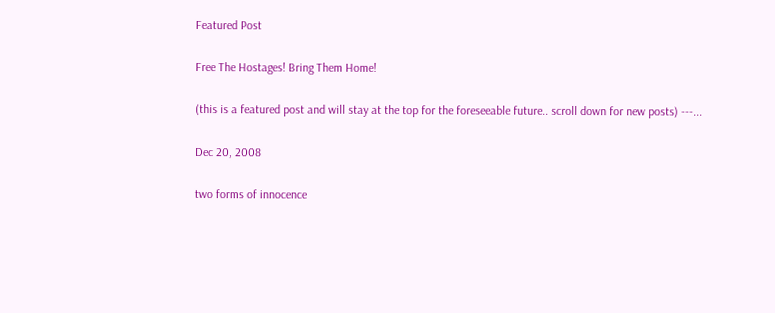Featured Post

Free The Hostages! Bring Them Home!

(this is a featured post and will stay at the top for the foreseeable future.. scroll down for new posts) ---...

Dec 20, 2008

two forms of innocence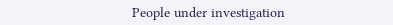People under investigation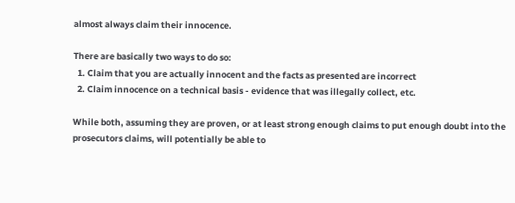almost always claim their innocence.

There are basically two ways to do so:
  1. Claim that you are actually innocent and the facts as presented are incorrect
  2. Claim innocence on a technical basis - evidence that was illegally collect, etc.

While both, assuming they are proven, or at least strong enough claims to put enough doubt into the prosecutors claims, will potentially be able to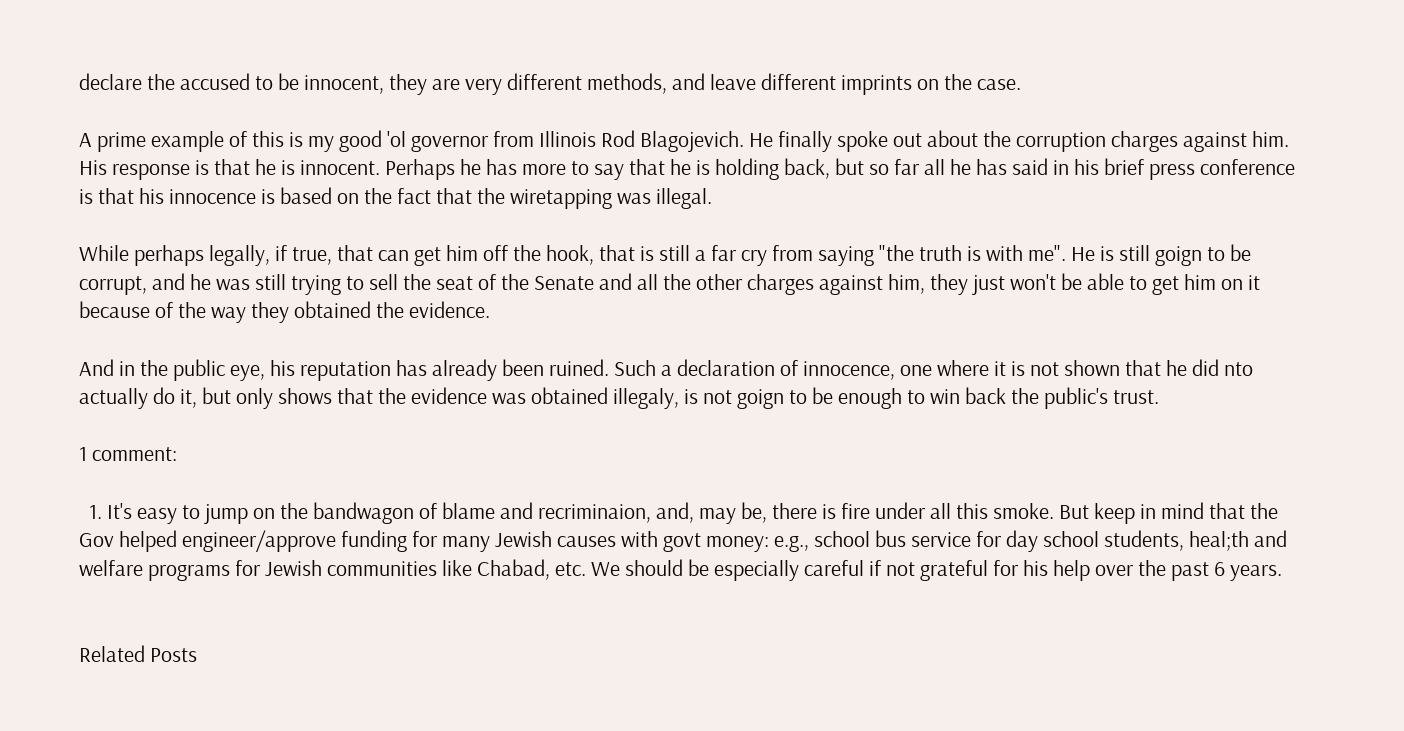declare the accused to be innocent, they are very different methods, and leave different imprints on the case.

A prime example of this is my good 'ol governor from Illinois Rod Blagojevich. He finally spoke out about the corruption charges against him. His response is that he is innocent. Perhaps he has more to say that he is holding back, but so far all he has said in his brief press conference is that his innocence is based on the fact that the wiretapping was illegal.

While perhaps legally, if true, that can get him off the hook, that is still a far cry from saying "the truth is with me". He is still goign to be corrupt, and he was still trying to sell the seat of the Senate and all the other charges against him, they just won't be able to get him on it because of the way they obtained the evidence.

And in the public eye, his reputation has already been ruined. Such a declaration of innocence, one where it is not shown that he did nto actually do it, but only shows that the evidence was obtained illegaly, is not goign to be enough to win back the public's trust.

1 comment:

  1. It's easy to jump on the bandwagon of blame and recriminaion, and, may be, there is fire under all this smoke. But keep in mind that the Gov helped engineer/approve funding for many Jewish causes with govt money: e.g., school bus service for day school students, heal;th and welfare programs for Jewish communities like Chabad, etc. We should be especially careful if not grateful for his help over the past 6 years.


Related Posts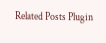Related Posts Plugin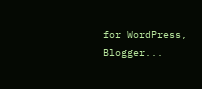for WordPress, Blogger...